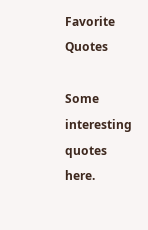Favorite Quotes

Some interesting quotes here.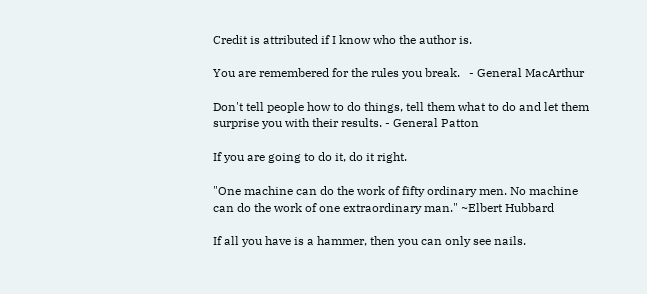Credit is attributed if I know who the author is.

You are remembered for the rules you break.   - General MacArthur

Don't tell people how to do things, tell them what to do and let them surprise you with their results. - General Patton

If you are going to do it, do it right.

"One machine can do the work of fifty ordinary men. No machine can do the work of one extraordinary man." ~Elbert Hubbard

If all you have is a hammer, then you can only see nails.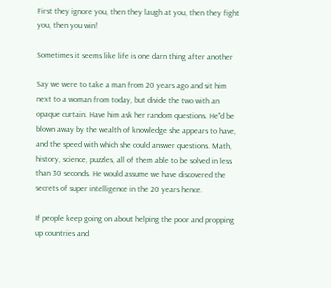First they ignore you, then they laugh at you, then they fight you, then you win!

Sometimes it seems like life is one darn thing after another

Say we were to take a man from 20 years ago and sit him next to a woman from today, but divide the two with an opaque curtain. Have him ask her random questions. He''d be blown away by the wealth of knowledge she appears to have, and the speed with which she could answer questions. Math, history, science, puzzles, all of them able to be solved in less than 30 seconds. He would assume we have discovered the secrets of super intelligence in the 20 years hence.

If people keep going on about helping the poor and propping up countries and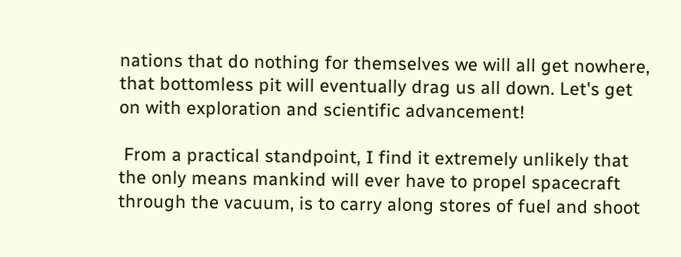nations that do nothing for themselves we will all get nowhere, that bottomless pit will eventually drag us all down. Let's get on with exploration and scientific advancement!

 From a practical standpoint, I find it extremely unlikely that the only means mankind will ever have to propel spacecraft through the vacuum, is to carry along stores of fuel and shoot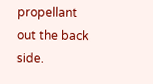propellant out the back side.